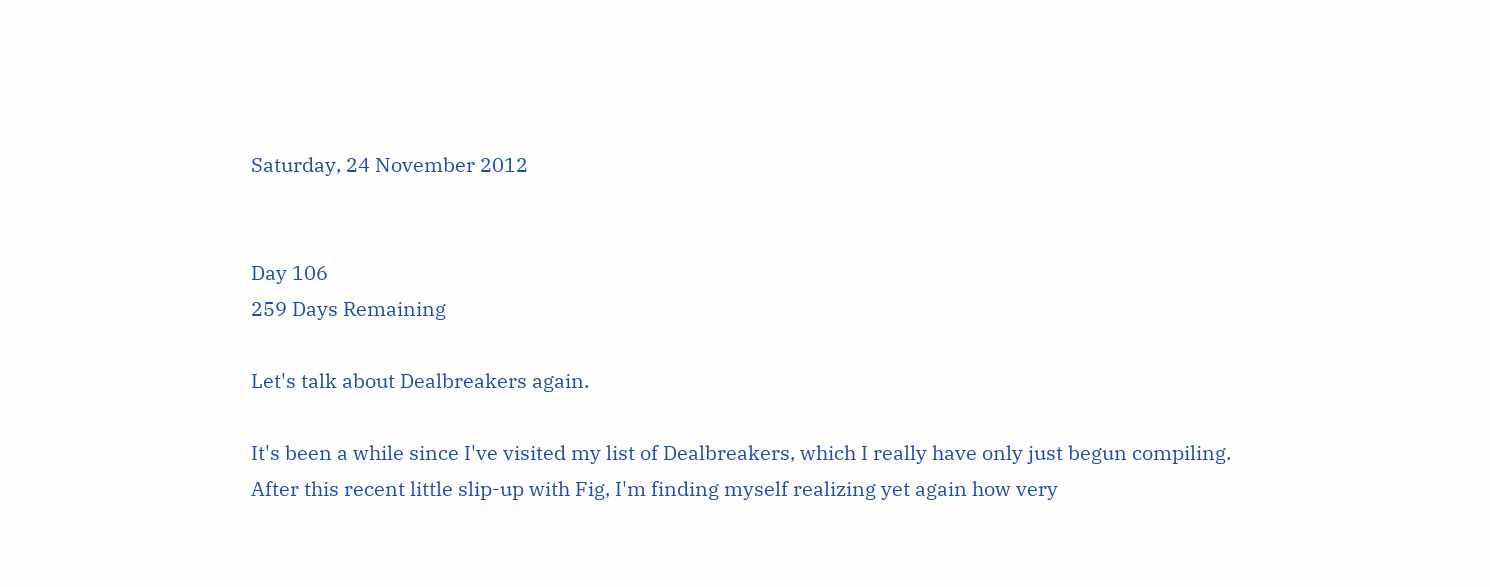Saturday, 24 November 2012


Day 106
259 Days Remaining

Let's talk about Dealbreakers again.

It's been a while since I've visited my list of Dealbreakers, which I really have only just begun compiling.  After this recent little slip-up with Fig, I'm finding myself realizing yet again how very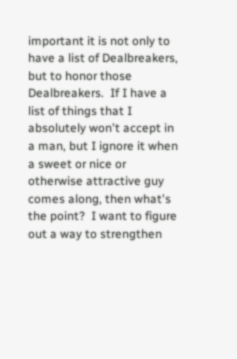important it is not only to have a list of Dealbreakers, but to honor those Dealbreakers.  If I have a list of things that I absolutely won't accept in a man, but I ignore it when a sweet or nice or otherwise attractive guy comes along, then what's the point?  I want to figure out a way to strengthen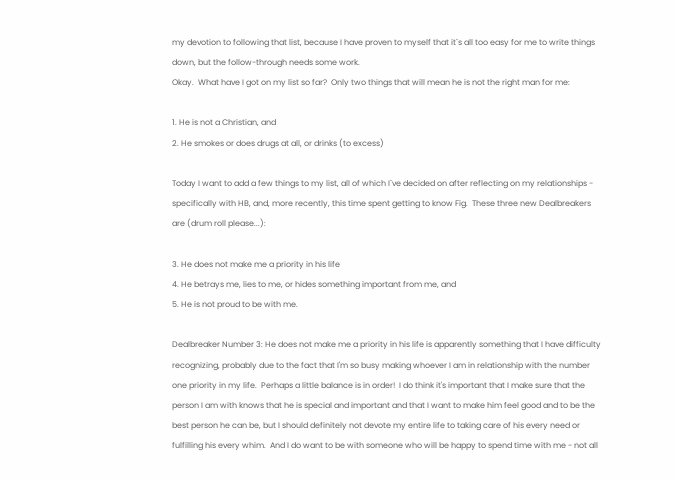my devotion to following that list, because I have proven to myself that it`s all too easy for me to write things down, but the follow-through needs some work.
Okay.  What have I got on my list so far?  Only two things that will mean he is not the right man for me:

1. He is not a Christian, and
2. He smokes or does drugs at all, or drinks (to excess)

Today I want to add a few things to my list, all of which I`ve decided on after reflecting on my relationships - specifically with HB, and, more recently, this time spent getting to know Fig.  These three new Dealbreakers are (drum roll please...):

3. He does not make me a priority in his life
4. He betrays me, lies to me, or hides something important from me, and
5. He is not proud to be with me.

Dealbreaker Number 3: He does not make me a priority in his life is apparently something that I have difficulty recognizing, probably due to the fact that I'm so busy making whoever I am in relationship with the number one priority in my life.  Perhaps a little balance is in order!  I do think it's important that I make sure that the person I am with knows that he is special and important and that I want to make him feel good and to be the best person he can be, but I should definitely not devote my entire life to taking care of his every need or fulfilling his every whim.  And I do want to be with someone who will be happy to spend time with me - not all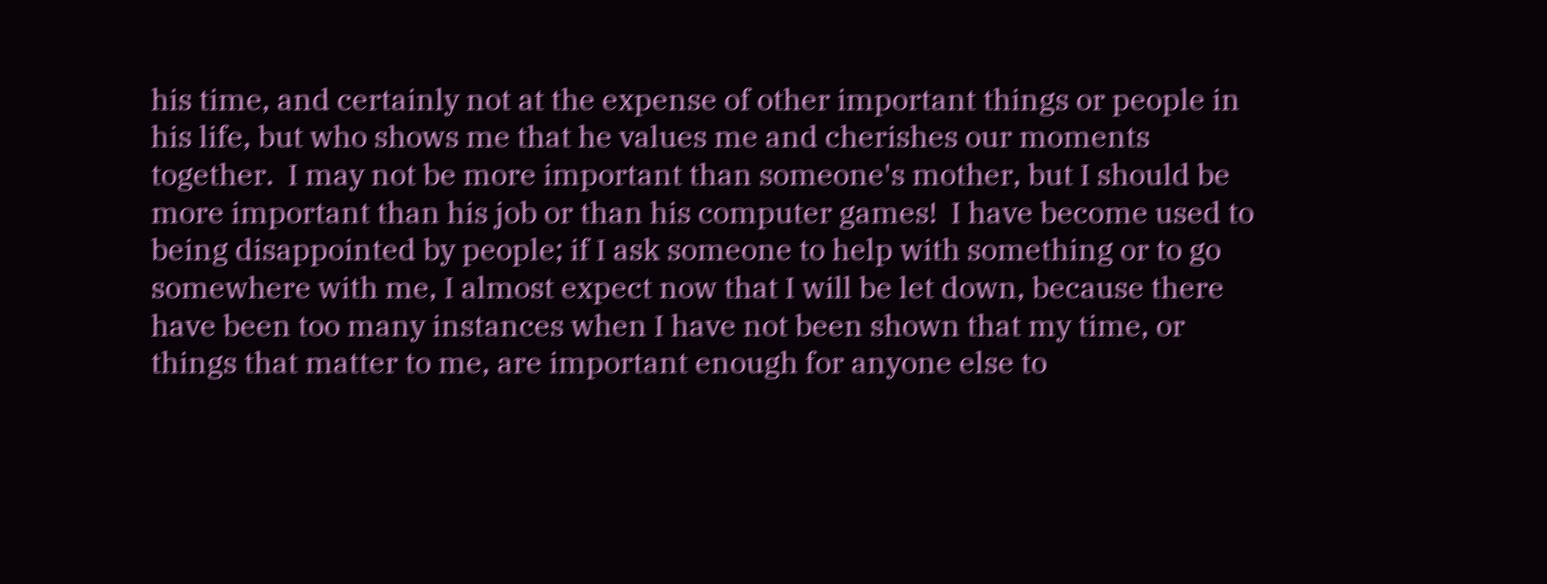his time, and certainly not at the expense of other important things or people in his life, but who shows me that he values me and cherishes our moments together.  I may not be more important than someone's mother, but I should be more important than his job or than his computer games!  I have become used to being disappointed by people; if I ask someone to help with something or to go somewhere with me, I almost expect now that I will be let down, because there have been too many instances when I have not been shown that my time, or things that matter to me, are important enough for anyone else to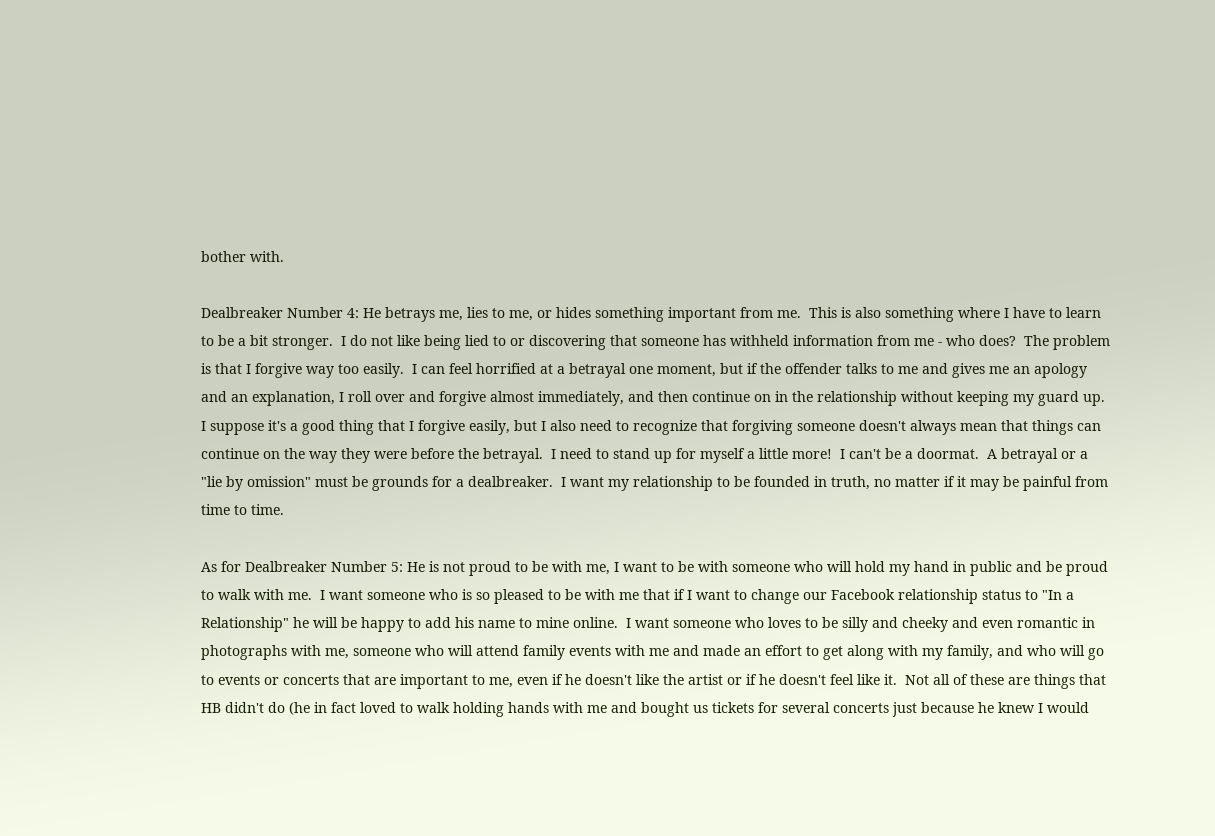bother with.

Dealbreaker Number 4: He betrays me, lies to me, or hides something important from me.  This is also something where I have to learn to be a bit stronger.  I do not like being lied to or discovering that someone has withheld information from me - who does?  The problem is that I forgive way too easily.  I can feel horrified at a betrayal one moment, but if the offender talks to me and gives me an apology and an explanation, I roll over and forgive almost immediately, and then continue on in the relationship without keeping my guard up.  I suppose it's a good thing that I forgive easily, but I also need to recognize that forgiving someone doesn't always mean that things can continue on the way they were before the betrayal.  I need to stand up for myself a little more!  I can't be a doormat.  A betrayal or a "lie by omission" must be grounds for a dealbreaker.  I want my relationship to be founded in truth, no matter if it may be painful from time to time.

As for Dealbreaker Number 5: He is not proud to be with me, I want to be with someone who will hold my hand in public and be proud to walk with me.  I want someone who is so pleased to be with me that if I want to change our Facebook relationship status to "In a Relationship" he will be happy to add his name to mine online.  I want someone who loves to be silly and cheeky and even romantic in photographs with me, someone who will attend family events with me and made an effort to get along with my family, and who will go to events or concerts that are important to me, even if he doesn't like the artist or if he doesn't feel like it.  Not all of these are things that HB didn't do (he in fact loved to walk holding hands with me and bought us tickets for several concerts just because he knew I would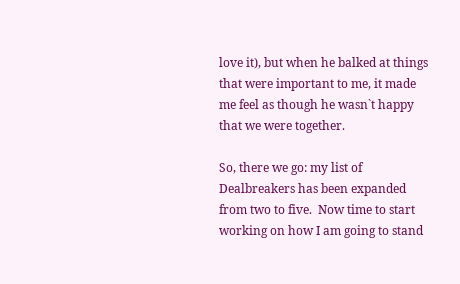love it), but when he balked at things that were important to me, it made me feel as though he wasn`t happy that we were together.

So, there we go: my list of Dealbreakers has been expanded from two to five.  Now time to start working on how I am going to stand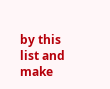by this list and make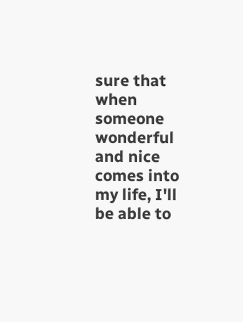sure that when someone wonderful and nice comes into my life, I'll be able to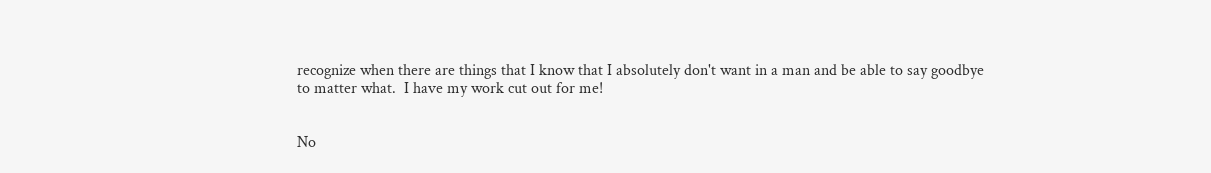recognize when there are things that I know that I absolutely don't want in a man and be able to say goodbye to matter what.  I have my work cut out for me!


No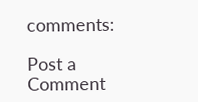comments:

Post a Comment